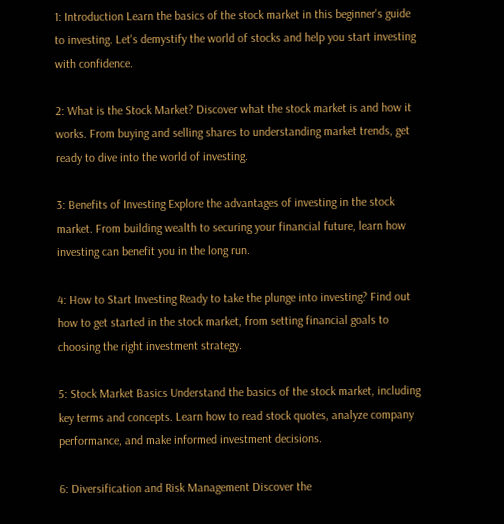1: Introduction Learn the basics of the stock market in this beginner's guide to investing. Let's demystify the world of stocks and help you start investing with confidence.

2: What is the Stock Market? Discover what the stock market is and how it works. From buying and selling shares to understanding market trends, get ready to dive into the world of investing.

3: Benefits of Investing Explore the advantages of investing in the stock market. From building wealth to securing your financial future, learn how investing can benefit you in the long run.

4: How to Start Investing Ready to take the plunge into investing? Find out how to get started in the stock market, from setting financial goals to choosing the right investment strategy.

5: Stock Market Basics Understand the basics of the stock market, including key terms and concepts. Learn how to read stock quotes, analyze company performance, and make informed investment decisions.

6: Diversification and Risk Management Discover the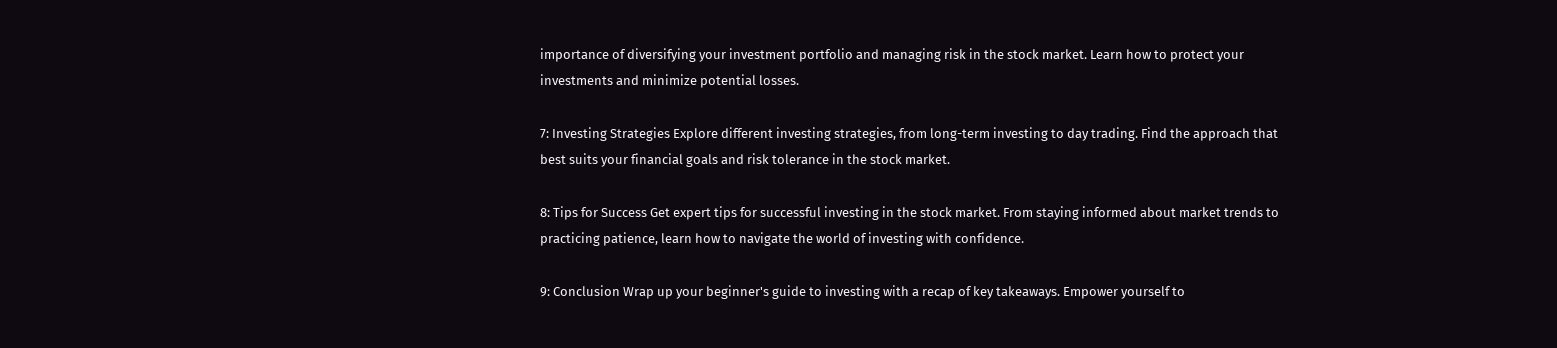importance of diversifying your investment portfolio and managing risk in the stock market. Learn how to protect your investments and minimize potential losses.

7: Investing Strategies Explore different investing strategies, from long-term investing to day trading. Find the approach that best suits your financial goals and risk tolerance in the stock market.

8: Tips for Success Get expert tips for successful investing in the stock market. From staying informed about market trends to practicing patience, learn how to navigate the world of investing with confidence.

9: Conclusion Wrap up your beginner's guide to investing with a recap of key takeaways. Empower yourself to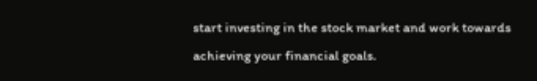start investing in the stock market and work towards achieving your financial goals.